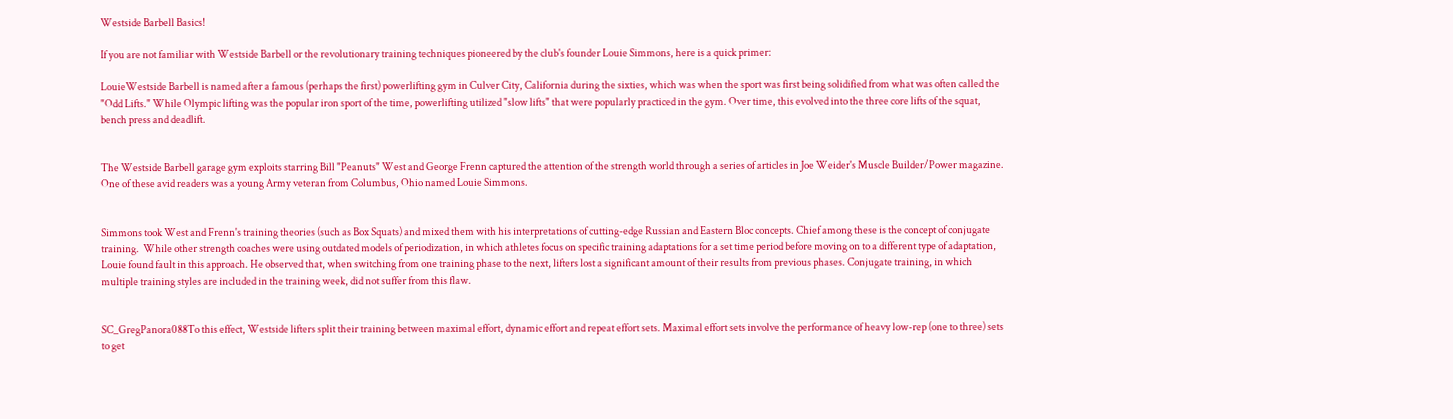Westside Barbell Basics!

If you are not familiar with Westside Barbell or the revolutionary training techniques pioneered by the club's founder Louie Simmons, here is a quick primer:

LouieWestside Barbell is named after a famous (perhaps the first) powerlifting gym in Culver City, California during the sixties, which was when the sport was first being solidified from what was often called the "Odd Lifts." While Olympic lifting was the popular iron sport of the time, powerlifting utilized "slow lifts" that were popularly practiced in the gym. Over time, this evolved into the three core lifts of the squat, bench press and deadlift.


The Westside Barbell garage gym exploits starring Bill "Peanuts" West and George Frenn captured the attention of the strength world through a series of articles in Joe Weider's Muscle Builder/Power magazine. One of these avid readers was a young Army veteran from Columbus, Ohio named Louie Simmons.


Simmons took West and Frenn's training theories (such as Box Squats) and mixed them with his interpretations of cutting-edge Russian and Eastern Bloc concepts. Chief among these is the concept of conjugate training.  While other strength coaches were using outdated models of periodization, in which athletes focus on specific training adaptations for a set time period before moving on to a different type of adaptation, Louie found fault in this approach. He observed that, when switching from one training phase to the next, lifters lost a significant amount of their results from previous phases. Conjugate training, in which multiple training styles are included in the training week, did not suffer from this flaw.


SC_GregPanora088To this effect, Westside lifters split their training between maximal effort, dynamic effort and repeat effort sets. Maximal effort sets involve the performance of heavy low-rep (one to three) sets to get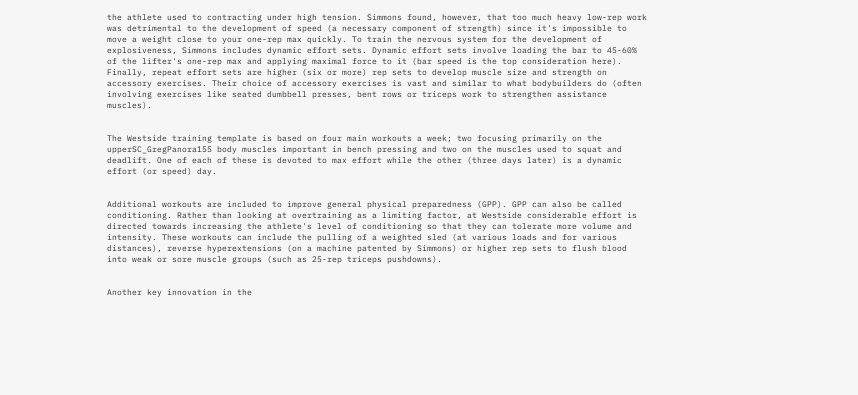the athlete used to contracting under high tension. Simmons found, however, that too much heavy low-rep work was detrimental to the development of speed (a necessary component of strength) since it's impossible to move a weight close to your one-rep max quickly. To train the nervous system for the development of explosiveness, Simmons includes dynamic effort sets. Dynamic effort sets involve loading the bar to 45-60% of the lifter's one-rep max and applying maximal force to it (bar speed is the top consideration here). Finally, repeat effort sets are higher (six or more) rep sets to develop muscle size and strength on accessory exercises. Their choice of accessory exercises is vast and similar to what bodybuilders do (often involving exercises like seated dumbbell presses, bent rows or triceps work to strengthen assistance muscles).


The Westside training template is based on four main workouts a week; two focusing primarily on the upperSC_GregPanora155 body muscles important in bench pressing and two on the muscles used to squat and deadlift. One of each of these is devoted to max effort while the other (three days later) is a dynamic effort (or speed) day.


Additional workouts are included to improve general physical preparedness (GPP). GPP can also be called conditioning. Rather than looking at overtraining as a limiting factor, at Westside considerable effort is directed towards increasing the athlete's level of conditioning so that they can tolerate more volume and intensity. These workouts can include the pulling of a weighted sled (at various loads and for various distances), reverse hyperextensions (on a machine patented by Simmons) or higher rep sets to flush blood into weak or sore muscle groups (such as 25-rep triceps pushdowns).


Another key innovation in the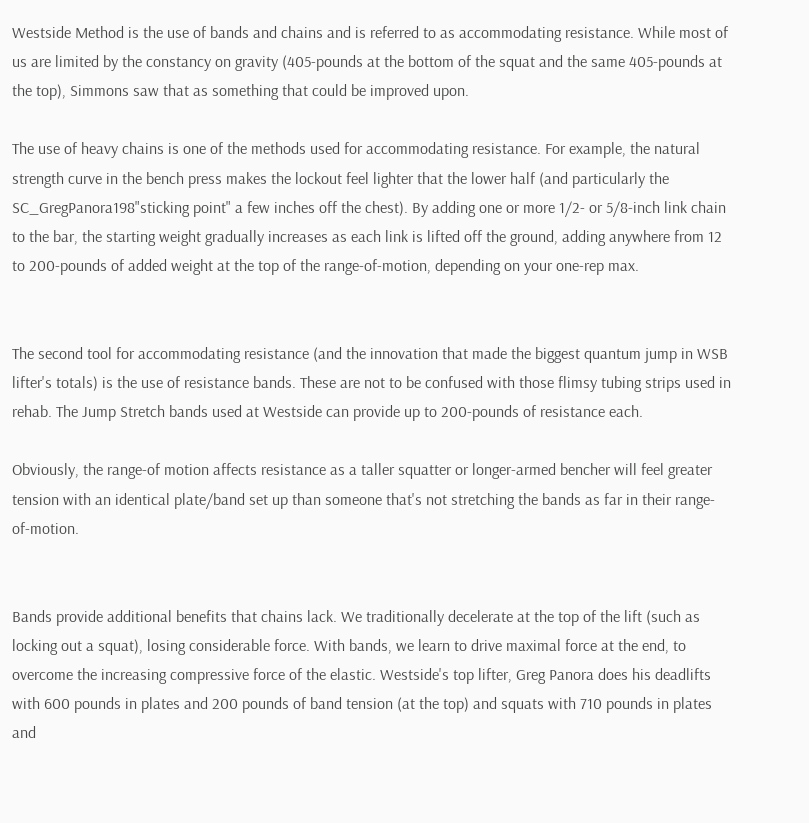Westside Method is the use of bands and chains and is referred to as accommodating resistance. While most of us are limited by the constancy on gravity (405-pounds at the bottom of the squat and the same 405-pounds at the top), Simmons saw that as something that could be improved upon.

The use of heavy chains is one of the methods used for accommodating resistance. For example, the natural strength curve in the bench press makes the lockout feel lighter that the lower half (and particularly the SC_GregPanora198"sticking point" a few inches off the chest). By adding one or more 1/2- or 5/8-inch link chain to the bar, the starting weight gradually increases as each link is lifted off the ground, adding anywhere from 12 to 200-pounds of added weight at the top of the range-of-motion, depending on your one-rep max.


The second tool for accommodating resistance (and the innovation that made the biggest quantum jump in WSB lifter's totals) is the use of resistance bands. These are not to be confused with those flimsy tubing strips used in rehab. The Jump Stretch bands used at Westside can provide up to 200-pounds of resistance each.

Obviously, the range-of motion affects resistance as a taller squatter or longer-armed bencher will feel greater tension with an identical plate/band set up than someone that's not stretching the bands as far in their range-of-motion.


Bands provide additional benefits that chains lack. We traditionally decelerate at the top of the lift (such as locking out a squat), losing considerable force. With bands, we learn to drive maximal force at the end, to overcome the increasing compressive force of the elastic. Westside's top lifter, Greg Panora does his deadlifts with 600 pounds in plates and 200 pounds of band tension (at the top) and squats with 710 pounds in plates and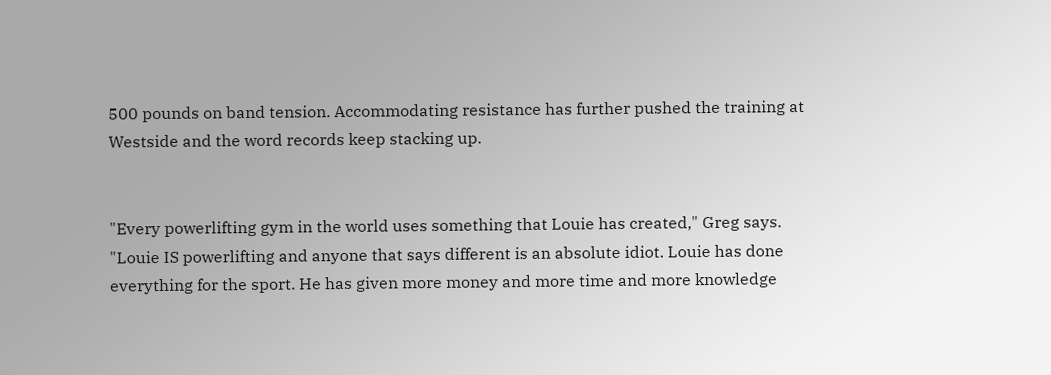500 pounds on band tension. Accommodating resistance has further pushed the training at Westside and the word records keep stacking up.


"Every powerlifting gym in the world uses something that Louie has created," Greg says. "Louie IS powerlifting and anyone that says different is an absolute idiot. Louie has done everything for the sport. He has given more money and more time and more knowledge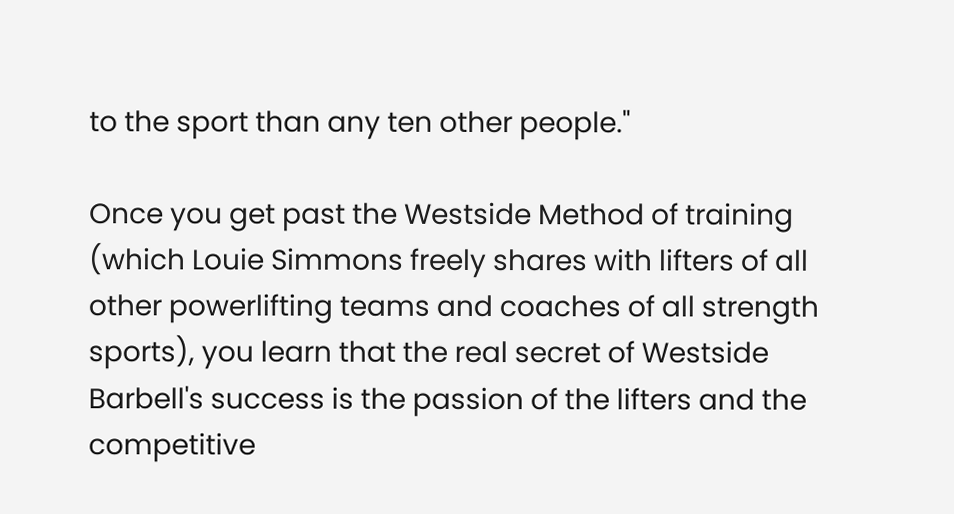to the sport than any ten other people."

Once you get past the Westside Method of training (which Louie Simmons freely shares with lifters of all other powerlifting teams and coaches of all strength sports), you learn that the real secret of Westside Barbell's success is the passion of the lifters and the competitive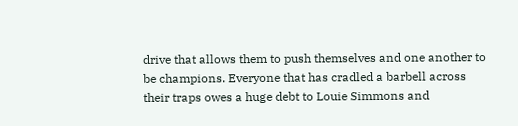drive that allows them to push themselves and one another to be champions. Everyone that has cradled a barbell across their traps owes a huge debt to Louie Simmons and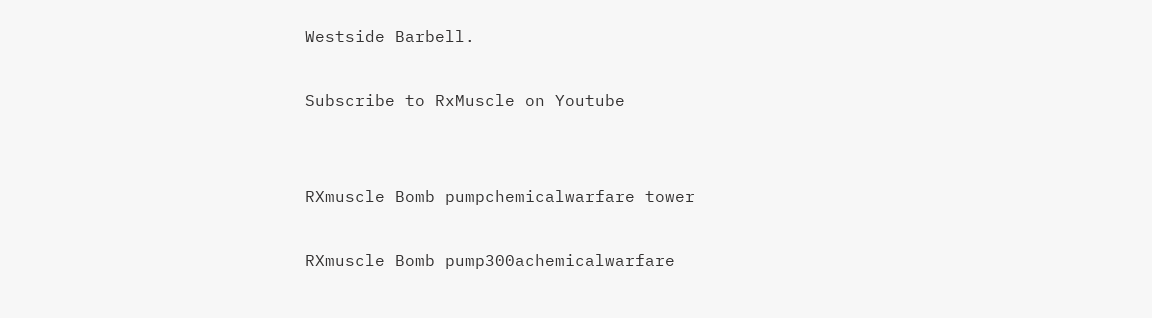Westside Barbell.

Subscribe to RxMuscle on Youtube


RXmuscle Bomb pumpchemicalwarfare tower

RXmuscle Bomb pump300achemicalwarfare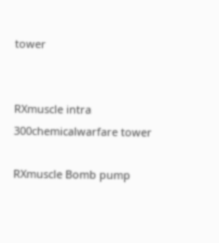tower


RXmuscle intra 300chemicalwarfare tower

RXmuscle Bomb pump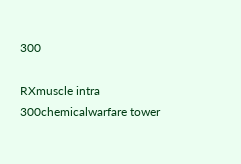300

RXmuscle intra 300chemicalwarfare tower